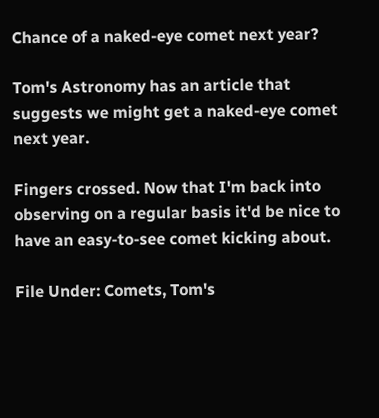Chance of a naked-eye comet next year?

Tom's Astronomy has an article that suggests we might get a naked-eye comet next year.

Fingers crossed. Now that I'm back into observing on a regular basis it'd be nice to have an easy-to-see comet kicking about.

File Under: Comets, Tom's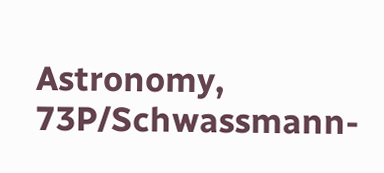Astronomy, 73P/Schwassmann-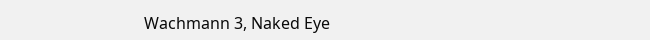Wachmann 3, Naked Eye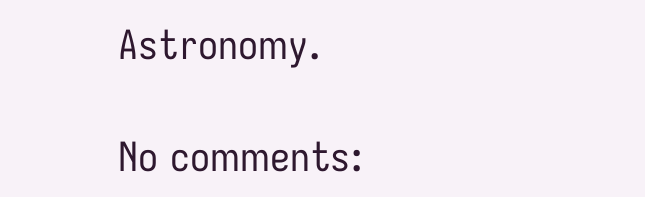Astronomy.

No comments: